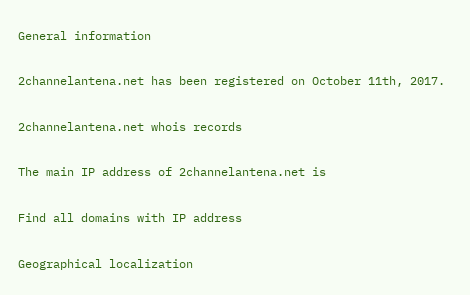General information

2channelantena.net has been registered on October 11th, 2017.

2channelantena.net whois records

The main IP address of 2channelantena.net is

Find all domains with IP address

Geographical localization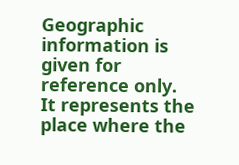Geographic information is given for reference only. It represents the place where the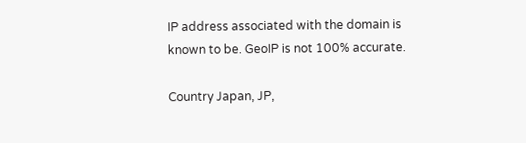IP address associated with the domain is known to be. GeoIP is not 100% accurate.

Country Japan, JP,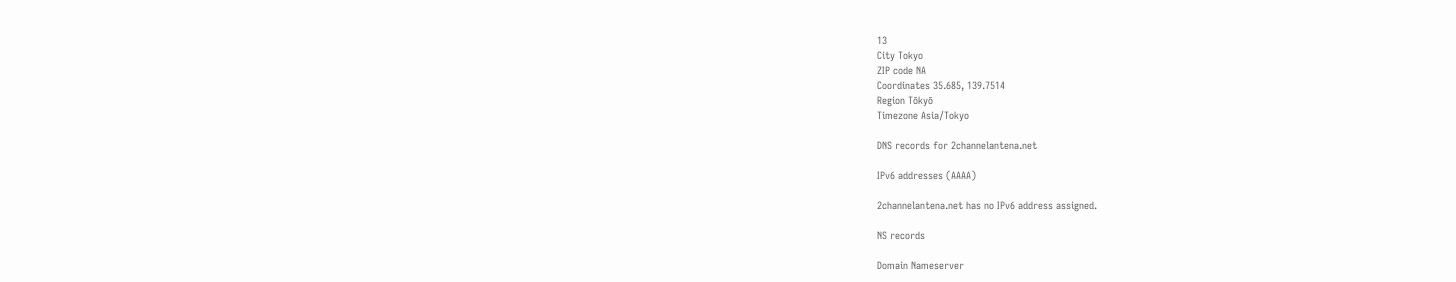13
City Tokyo
ZIP code NA
Coordinates 35.685, 139.7514
Region Tōkyō
Timezone Asia/Tokyo

DNS records for 2channelantena.net

IPv6 addresses (AAAA)

2channelantena.net has no IPv6 address assigned.

NS records

Domain Nameserver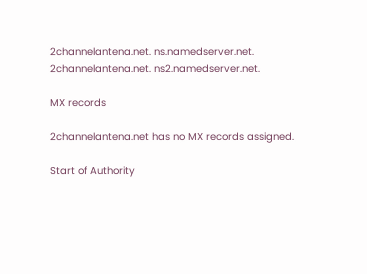2channelantena.net. ns.namedserver.net.
2channelantena.net. ns2.namedserver.net.

MX records

2channelantena.net has no MX records assigned.

Start of Authority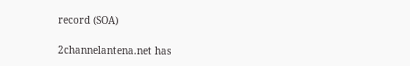record (SOA)

2channelantena.net has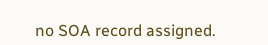no SOA record assigned.